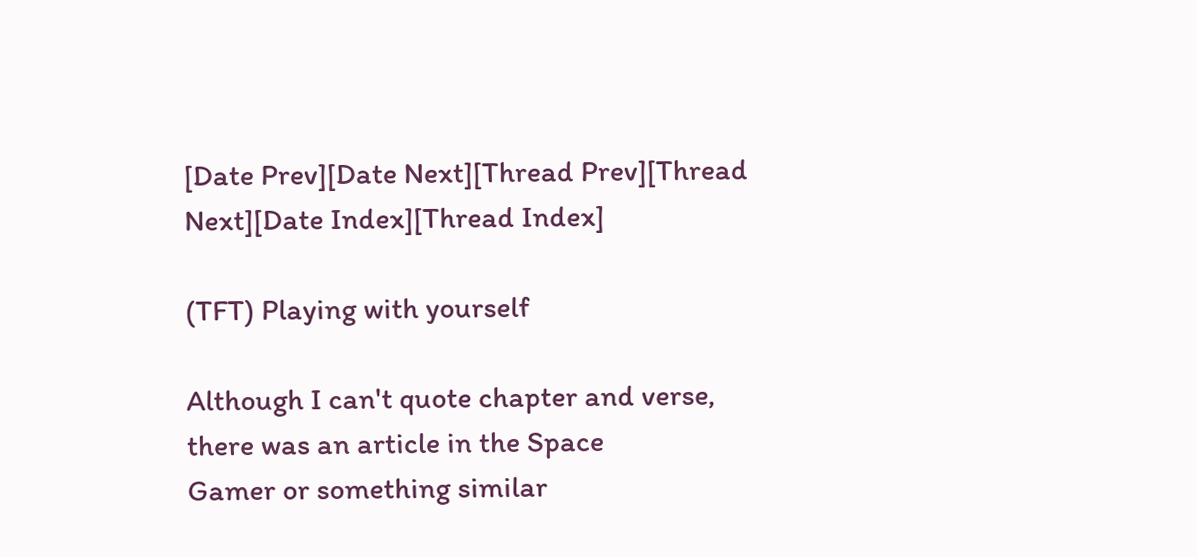[Date Prev][Date Next][Thread Prev][Thread Next][Date Index][Thread Index]

(TFT) Playing with yourself

Although I can't quote chapter and verse, there was an article in the Space
Gamer or something similar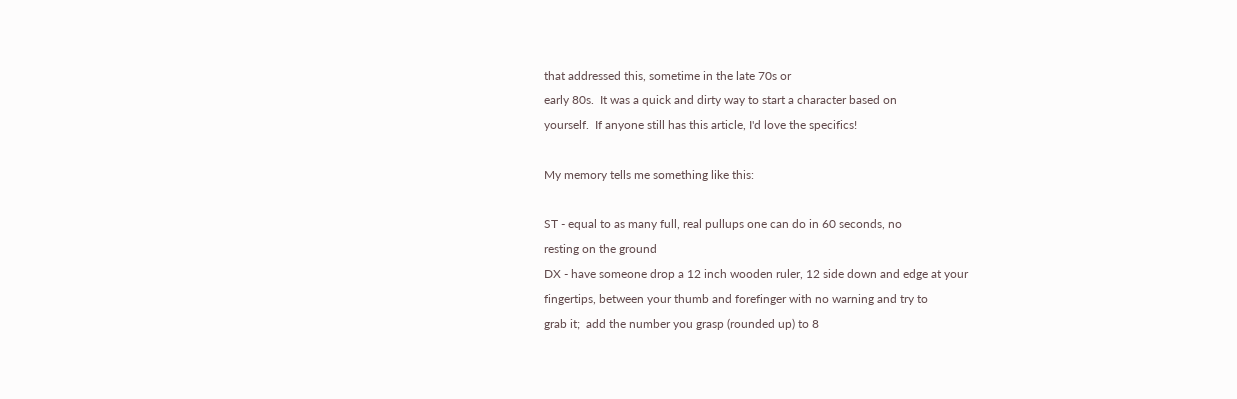that addressed this, sometime in the late 70s or
early 80s.  It was a quick and dirty way to start a character based on
yourself.  If anyone still has this article, I'd love the specifics!

My memory tells me something like this:

ST - equal to as many full, real pullups one can do in 60 seconds, no
resting on the ground
DX - have someone drop a 12 inch wooden ruler, 12 side down and edge at your
fingertips, between your thumb and forefinger with no warning and try to
grab it;  add the number you grasp (rounded up) to 8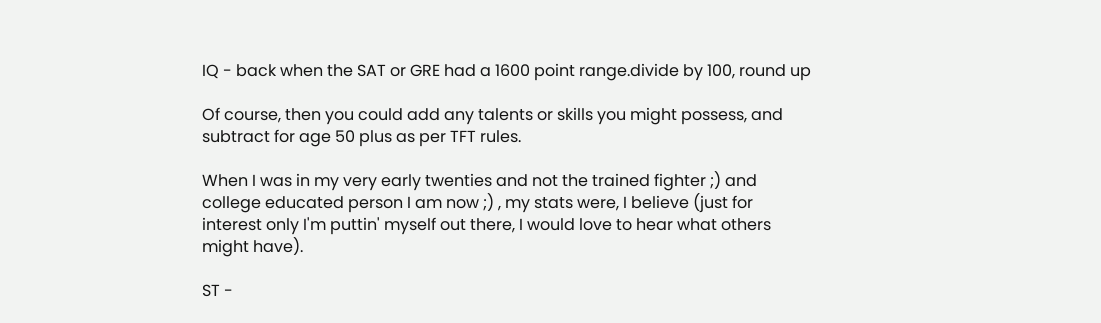IQ - back when the SAT or GRE had a 1600 point range.divide by 100, round up

Of course, then you could add any talents or skills you might possess, and
subtract for age 50 plus as per TFT rules.

When I was in my very early twenties and not the trained fighter ;) and
college educated person I am now ;) , my stats were, I believe (just for
interest only I'm puttin' myself out there, I would love to hear what others
might have).

ST -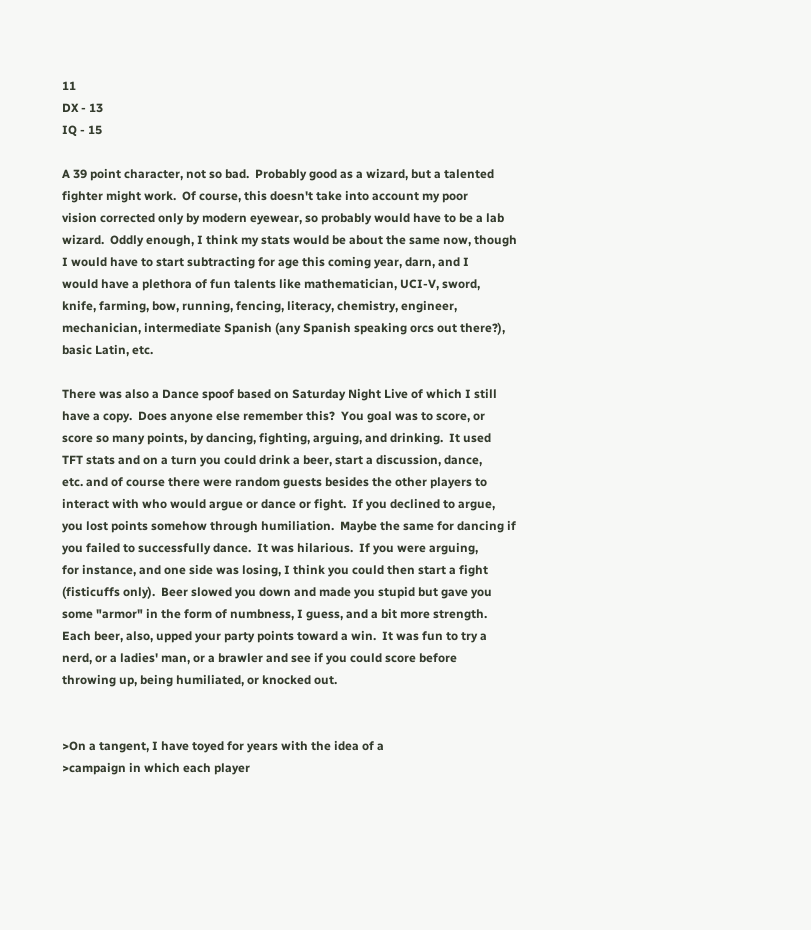11
DX - 13
IQ - 15

A 39 point character, not so bad.  Probably good as a wizard, but a talented
fighter might work.  Of course, this doesn't take into account my poor
vision corrected only by modern eyewear, so probably would have to be a lab
wizard.  Oddly enough, I think my stats would be about the same now, though
I would have to start subtracting for age this coming year, darn, and I
would have a plethora of fun talents like mathematician, UCI-V, sword,
knife, farming, bow, running, fencing, literacy, chemistry, engineer,
mechanician, intermediate Spanish (any Spanish speaking orcs out there?),
basic Latin, etc.

There was also a Dance spoof based on Saturday Night Live of which I still
have a copy.  Does anyone else remember this?  You goal was to score, or
score so many points, by dancing, fighting, arguing, and drinking.  It used
TFT stats and on a turn you could drink a beer, start a discussion, dance,
etc. and of course there were random guests besides the other players to
interact with who would argue or dance or fight.  If you declined to argue,
you lost points somehow through humiliation.  Maybe the same for dancing if
you failed to successfully dance.  It was hilarious.  If you were arguing,
for instance, and one side was losing, I think you could then start a fight
(fisticuffs only).  Beer slowed you down and made you stupid but gave you
some "armor" in the form of numbness, I guess, and a bit more strength.
Each beer, also, upped your party points toward a win.  It was fun to try a
nerd, or a ladies' man, or a brawler and see if you could score before
throwing up, being humiliated, or knocked out.


>On a tangent, I have toyed for years with the idea of a
>campaign in which each player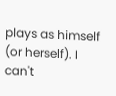plays as himself (or herself). I can't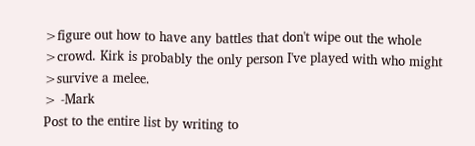>figure out how to have any battles that don't wipe out the whole
>crowd. Kirk is probably the only person I've played with who might
>survive a melee.
> -Mark
Post to the entire list by writing to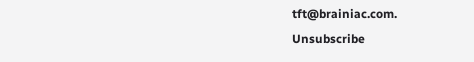tft@brainiac.com.
Unsubscribe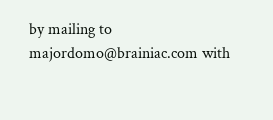by mailing to majordomo@brainiac.com with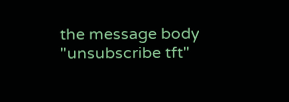the message body
"unsubscribe tft"